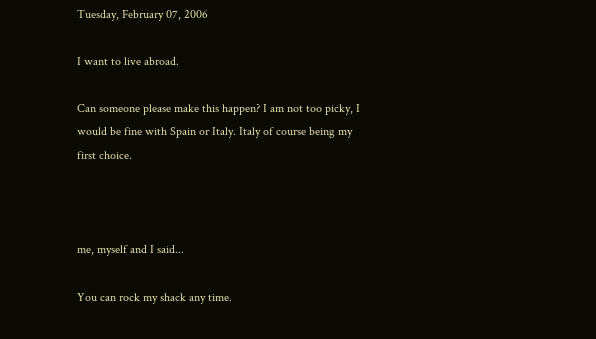Tuesday, February 07, 2006

I want to live abroad.

Can someone please make this happen? I am not too picky, I would be fine with Spain or Italy. Italy of course being my first choice.



me, myself and I said...

You can rock my shack any time.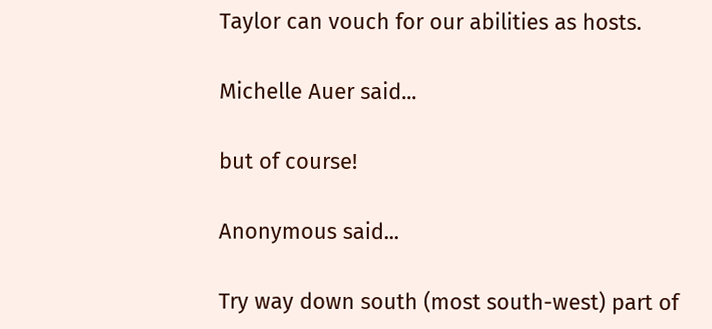Taylor can vouch for our abilities as hosts.

Michelle Auer said...

but of course!

Anonymous said...

Try way down south (most south-west) part of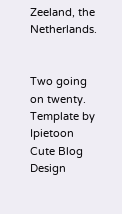Zeeland, the Netherlands.


Two going on twenty. Template by Ipietoon Cute Blog Design